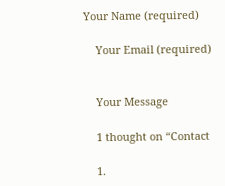Your Name (required)

    Your Email (required)


    Your Message

    1 thought on “Contact

    1.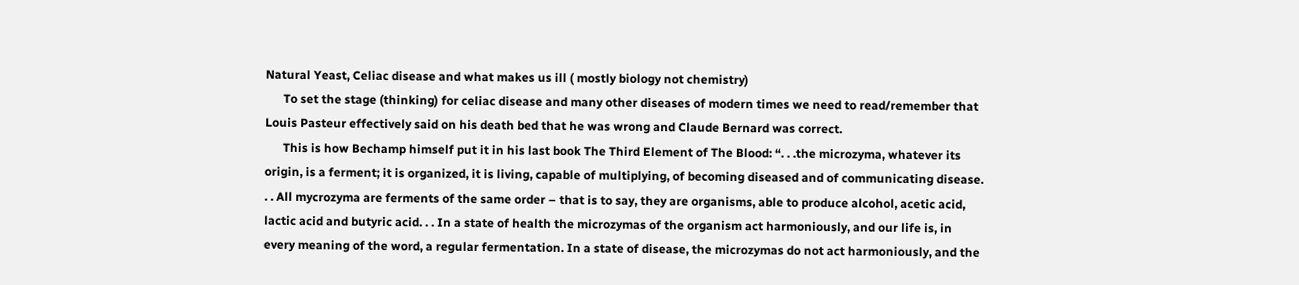Natural Yeast, Celiac disease and what makes us ill ( mostly biology not chemistry)
      To set the stage (thinking) for celiac disease and many other diseases of modern times we need to read/remember that Louis Pasteur effectively said on his death bed that he was wrong and Claude Bernard was correct.
      This is how Bechamp himself put it in his last book The Third Element of The Blood: “. . .the microzyma, whatever its origin, is a ferment; it is organized, it is living, capable of multiplying, of becoming diseased and of communicating disease. . . All mycrozyma are ferments of the same order – that is to say, they are organisms, able to produce alcohol, acetic acid, lactic acid and butyric acid. . . In a state of health the microzymas of the organism act harmoniously, and our life is, in every meaning of the word, a regular fermentation. In a state of disease, the microzymas do not act harmoniously, and the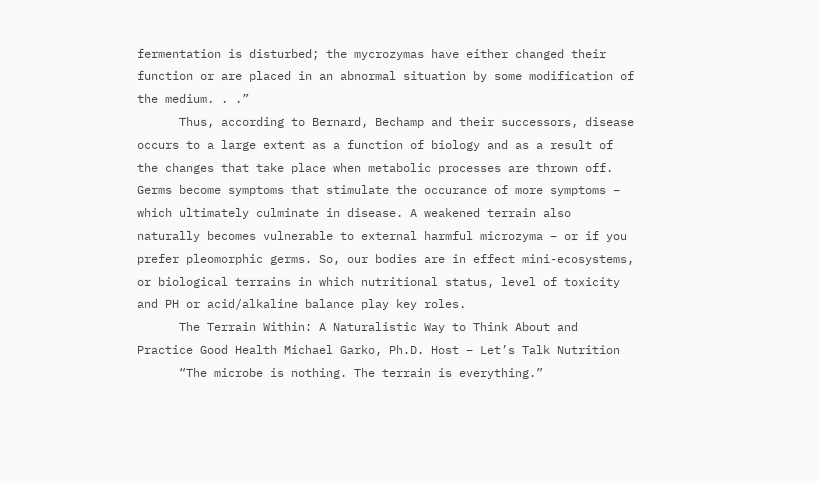fermentation is disturbed; the mycrozymas have either changed their function or are placed in an abnormal situation by some modification of the medium. . .”
      Thus, according to Bernard, Bechamp and their successors, disease occurs to a large extent as a function of biology and as a result of the changes that take place when metabolic processes are thrown off. Germs become symptoms that stimulate the occurance of more symptoms – which ultimately culminate in disease. A weakened terrain also naturally becomes vulnerable to external harmful microzyma – or if you prefer pleomorphic germs. So, our bodies are in effect mini-ecosystems, or biological terrains in which nutritional status, level of toxicity and PH or acid/alkaline balance play key roles.
      The Terrain Within: A Naturalistic Way to Think About and Practice Good Health Michael Garko, Ph.D. Host – Let’s Talk Nutrition
      “The microbe is nothing. The terrain is everything.”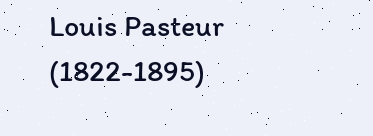Louis Pasteur (1822-1895)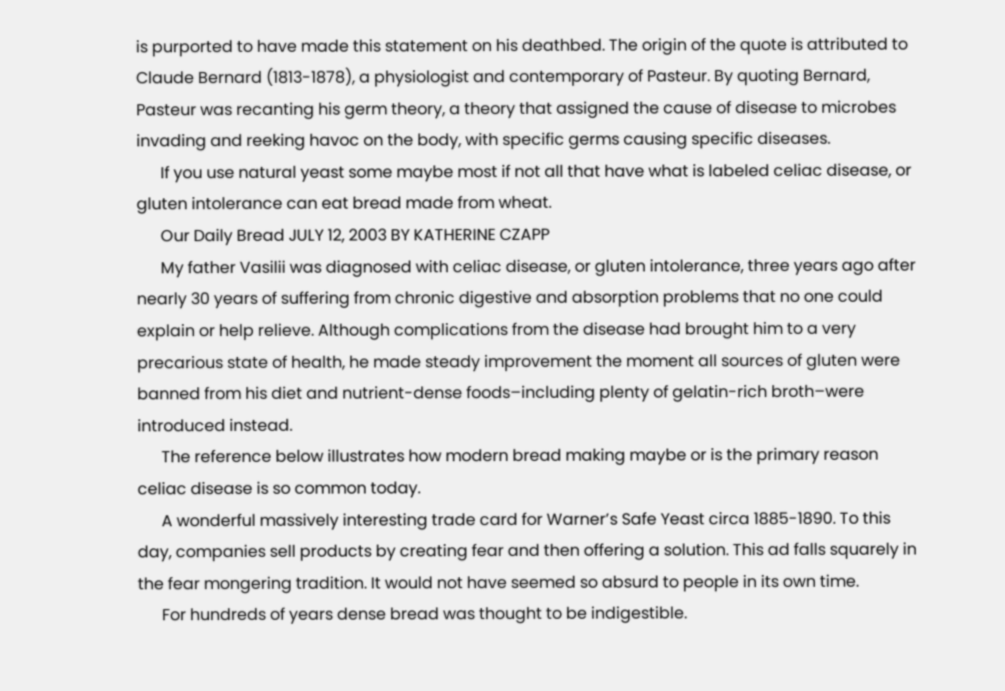is purported to have made this statement on his deathbed. The origin of the quote is attributed to Claude Bernard (1813-1878), a physiologist and contemporary of Pasteur. By quoting Bernard, Pasteur was recanting his germ theory, a theory that assigned the cause of disease to microbes invading and reeking havoc on the body, with specific germs causing specific diseases.
      If you use natural yeast some maybe most if not all that have what is labeled celiac disease, or gluten intolerance can eat bread made from wheat.
      Our Daily Bread JULY 12, 2003 BY KATHERINE CZAPP
      My father Vasilii was diagnosed with celiac disease, or gluten intolerance, three years ago after nearly 30 years of suffering from chronic digestive and absorption problems that no one could explain or help relieve. Although complications from the disease had brought him to a very precarious state of health, he made steady improvement the moment all sources of gluten were banned from his diet and nutrient-dense foods–including plenty of gelatin-rich broth–were introduced instead.
      The reference below illustrates how modern bread making maybe or is the primary reason celiac disease is so common today.
      A wonderful massively interesting trade card for Warner’s Safe Yeast circa 1885-1890. To this day, companies sell products by creating fear and then offering a solution. This ad falls squarely in the fear mongering tradition. It would not have seemed so absurd to people in its own time.
      For hundreds of years dense bread was thought to be indigestible.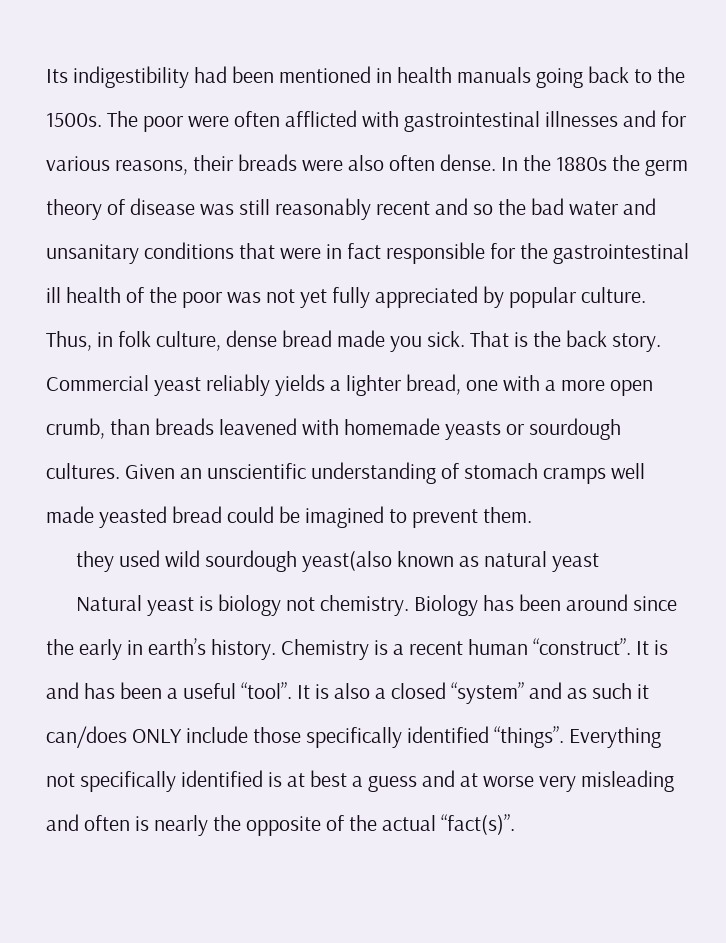Its indigestibility had been mentioned in health manuals going back to the 1500s. The poor were often afflicted with gastrointestinal illnesses and for various reasons, their breads were also often dense. In the 1880s the germ theory of disease was still reasonably recent and so the bad water and unsanitary conditions that were in fact responsible for the gastrointestinal ill health of the poor was not yet fully appreciated by popular culture. Thus, in folk culture, dense bread made you sick. That is the back story. Commercial yeast reliably yields a lighter bread, one with a more open crumb, than breads leavened with homemade yeasts or sourdough cultures. Given an unscientific understanding of stomach cramps well made yeasted bread could be imagined to prevent them.
      they used wild sourdough yeast(also known as natural yeast
      Natural yeast is biology not chemistry. Biology has been around since the early in earth’s history. Chemistry is a recent human “construct”. It is and has been a useful “tool”. It is also a closed “system” and as such it can/does ONLY include those specifically identified “things”. Everything not specifically identified is at best a guess and at worse very misleading and often is nearly the opposite of the actual “fact(s)”.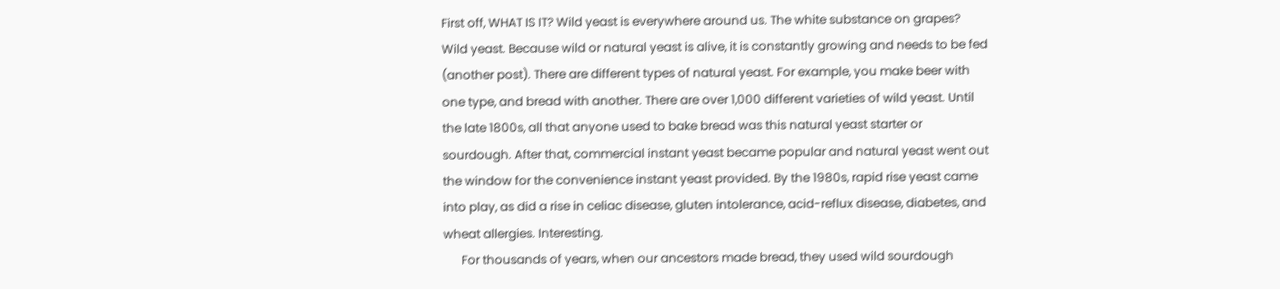First off, WHAT IS IT? Wild yeast is everywhere around us. The white substance on grapes? Wild yeast. Because wild or natural yeast is alive, it is constantly growing and needs to be fed (another post). There are different types of natural yeast. For example, you make beer with one type, and bread with another. There are over 1,000 different varieties of wild yeast. Until the late 1800s, all that anyone used to bake bread was this natural yeast starter or sourdough. After that, commercial instant yeast became popular and natural yeast went out the window for the convenience instant yeast provided. By the 1980s, rapid rise yeast came into play, as did a rise in celiac disease, gluten intolerance, acid-reflux disease, diabetes, and wheat allergies. Interesting.
      For thousands of years, when our ancestors made bread, they used wild sourdough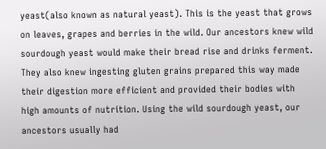yeast(also known as natural yeast). This is the yeast that grows on leaves, grapes and berries in the wild. Our ancestors knew wild sourdough yeast would make their bread rise and drinks ferment. They also knew ingesting gluten grains prepared this way made their digestion more efficient and provided their bodies with high amounts of nutrition. Using the wild sourdough yeast, our ancestors usually had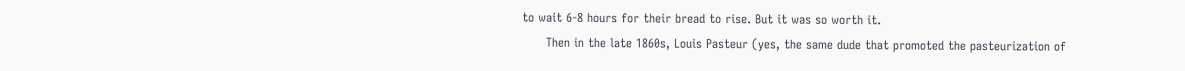to wait 6-8 hours for their bread to rise. But it was so worth it.
      Then in the late 1860s, Louis Pasteur (yes, the same dude that promoted the pasteurization of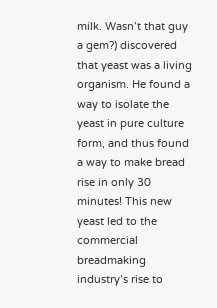milk. Wasn’t that guy a gem?) discovered that yeast was a living organism. He found a way to isolate the yeast in pure culture form, and thus found a way to make bread rise in only 30 minutes! This new yeast led to the commercial breadmaking industry’s rise to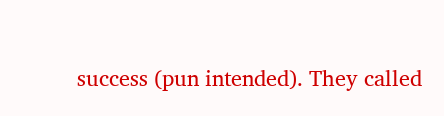success (pun intended). They called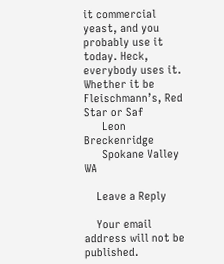it commercial yeast, and you probably use it today. Heck, everybody uses it. Whether it be Fleischmann’s, Red Star or Saf
      Leon Breckenridge
      Spokane Valley WA

    Leave a Reply

    Your email address will not be published.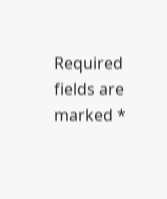Required fields are marked *